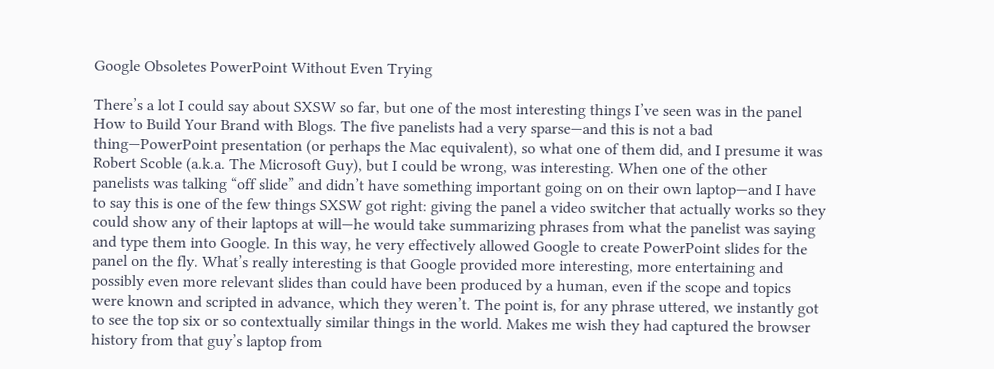Google Obsoletes PowerPoint Without Even Trying

There’s a lot I could say about SXSW so far, but one of the most interesting things I’ve seen was in the panel How to Build Your Brand with Blogs. The five panelists had a very sparse—and this is not a bad thing—PowerPoint presentation (or perhaps the Mac equivalent), so what one of them did, and I presume it was Robert Scoble (a.k.a. The Microsoft Guy), but I could be wrong, was interesting. When one of the other panelists was talking “off slide” and didn’t have something important going on on their own laptop—and I have to say this is one of the few things SXSW got right: giving the panel a video switcher that actually works so they could show any of their laptops at will—he would take summarizing phrases from what the panelist was saying and type them into Google. In this way, he very effectively allowed Google to create PowerPoint slides for the panel on the fly. What’s really interesting is that Google provided more interesting, more entertaining and possibly even more relevant slides than could have been produced by a human, even if the scope and topics were known and scripted in advance, which they weren’t. The point is, for any phrase uttered, we instantly got to see the top six or so contextually similar things in the world. Makes me wish they had captured the browser history from that guy’s laptop from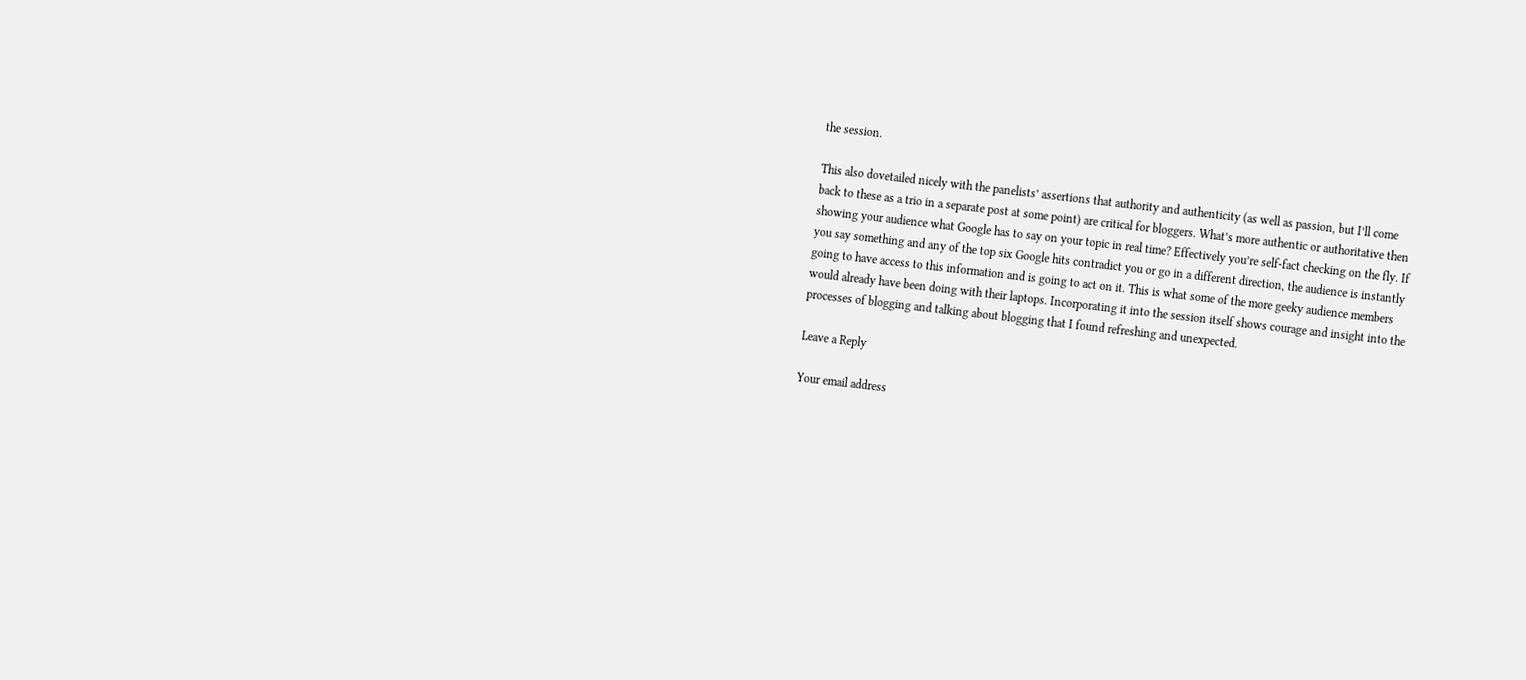the session.

This also dovetailed nicely with the panelists’ assertions that authority and authenticity (as well as passion, but I’ll come back to these as a trio in a separate post at some point) are critical for bloggers. What’s more authentic or authoritative then showing your audience what Google has to say on your topic in real time? Effectively you’re self-fact checking on the fly. If you say something and any of the top six Google hits contradict you or go in a different direction, the audience is instantly going to have access to this information and is going to act on it. This is what some of the more geeky audience members would already have been doing with their laptops. Incorporating it into the session itself shows courage and insight into the processes of blogging and talking about blogging that I found refreshing and unexpected.

Leave a Reply

Your email address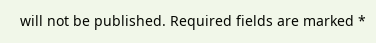will not be published. Required fields are marked *